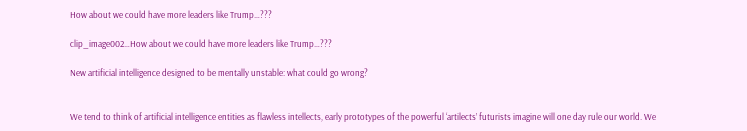How about we could have more leaders like Trump…???

clip_image002…How about we could have more leaders like Trump…???

New artificial intelligence designed to be mentally unstable: what could go wrong?


We tend to think of artificial intelligence entities as flawless intellects, early prototypes of the powerful ‘artilects’ futurists imagine will one day rule our world. We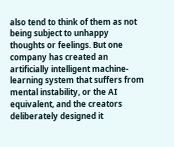also tend to think of them as not being subject to unhappy thoughts or feelings. But one company has created an artificially intelligent machine-learning system that suffers from mental instability, or the AI equivalent, and the creators deliberately designed it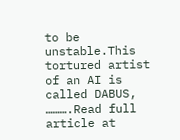to be unstable.This tortured artist of an AI is called DABUS, ……….Read full article at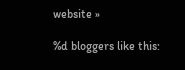website »

%d bloggers like this: